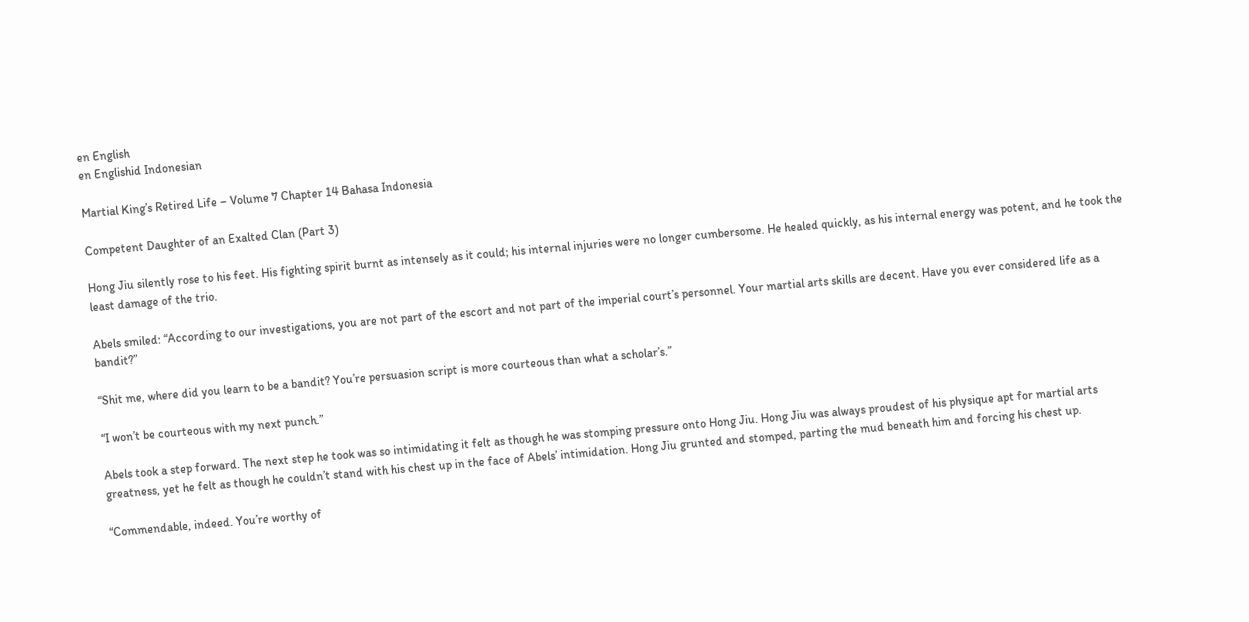en English
en Englishid Indonesian

Martial King’s Retired Life – Volume 7 Chapter 14 Bahasa Indonesia

Competent Daughter of an Exalted Clan (Part 3)

Hong Jiu silently rose to his feet. His fighting spirit burnt as intensely as it could; his internal injuries were no longer cumbersome. He healed quickly, as his internal energy was potent, and he took the least damage of the trio.

Abels smiled: “According to our investigations, you are not part of the escort and not part of the imperial court’s personnel. Your martial arts skills are decent. Have you ever considered life as a bandit?”

“Shit me, where did you learn to be a bandit? You’re persuasion script is more courteous than what a scholar’s.”

“I won’t be courteous with my next punch.”

Abels took a step forward. The next step he took was so intimidating it felt as though he was stomping pressure onto Hong Jiu. Hong Jiu was always proudest of his physique apt for martial arts greatness, yet he felt as though he couldn’t stand with his chest up in the face of Abels’ intimidation. Hong Jiu grunted and stomped, parting the mud beneath him and forcing his chest up.

“Commendable, indeed. You’re worthy of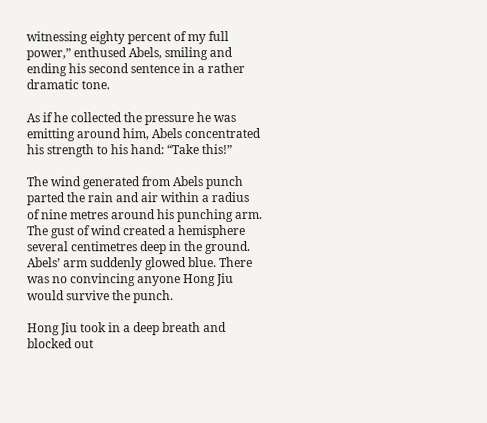witnessing eighty percent of my full power,” enthused Abels, smiling and ending his second sentence in a rather dramatic tone.

As if he collected the pressure he was emitting around him, Abels concentrated his strength to his hand: “Take this!”

The wind generated from Abels punch parted the rain and air within a radius of nine metres around his punching arm. The gust of wind created a hemisphere several centimetres deep in the ground. Abels’ arm suddenly glowed blue. There was no convincing anyone Hong Jiu would survive the punch.

Hong Jiu took in a deep breath and blocked out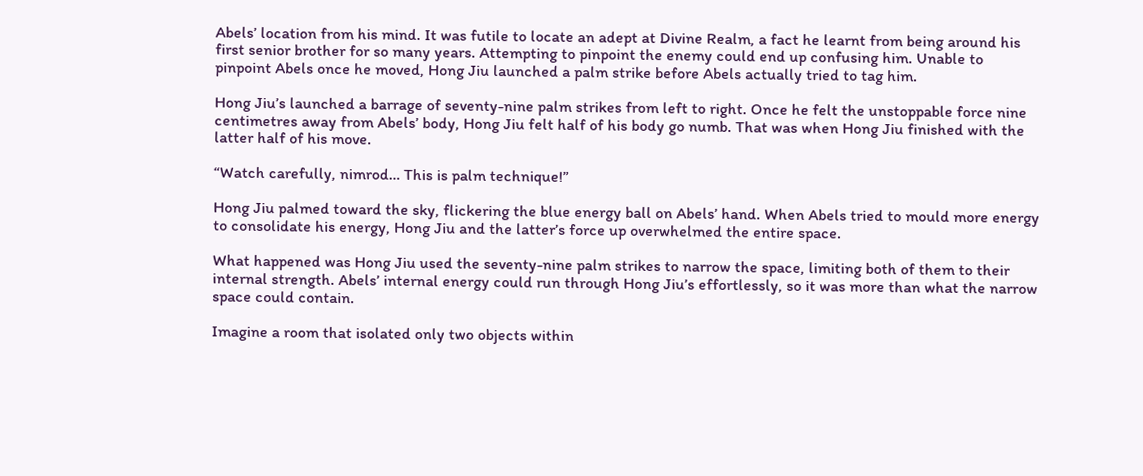Abels’ location from his mind. It was futile to locate an adept at Divine Realm, a fact he learnt from being around his first senior brother for so many years. Attempting to pinpoint the enemy could end up confusing him. Unable to pinpoint Abels once he moved, Hong Jiu launched a palm strike before Abels actually tried to tag him.

Hong Jiu’s launched a barrage of seventy-nine palm strikes from left to right. Once he felt the unstoppable force nine centimetres away from Abels’ body, Hong Jiu felt half of his body go numb. That was when Hong Jiu finished with the latter half of his move.

“Watch carefully, nimrod… This is palm technique!”

Hong Jiu palmed toward the sky, flickering the blue energy ball on Abels’ hand. When Abels tried to mould more energy to consolidate his energy, Hong Jiu and the latter’s force up overwhelmed the entire space.

What happened was Hong Jiu used the seventy-nine palm strikes to narrow the space, limiting both of them to their internal strength. Abels’ internal energy could run through Hong Jiu’s effortlessly, so it was more than what the narrow space could contain.

Imagine a room that isolated only two objects within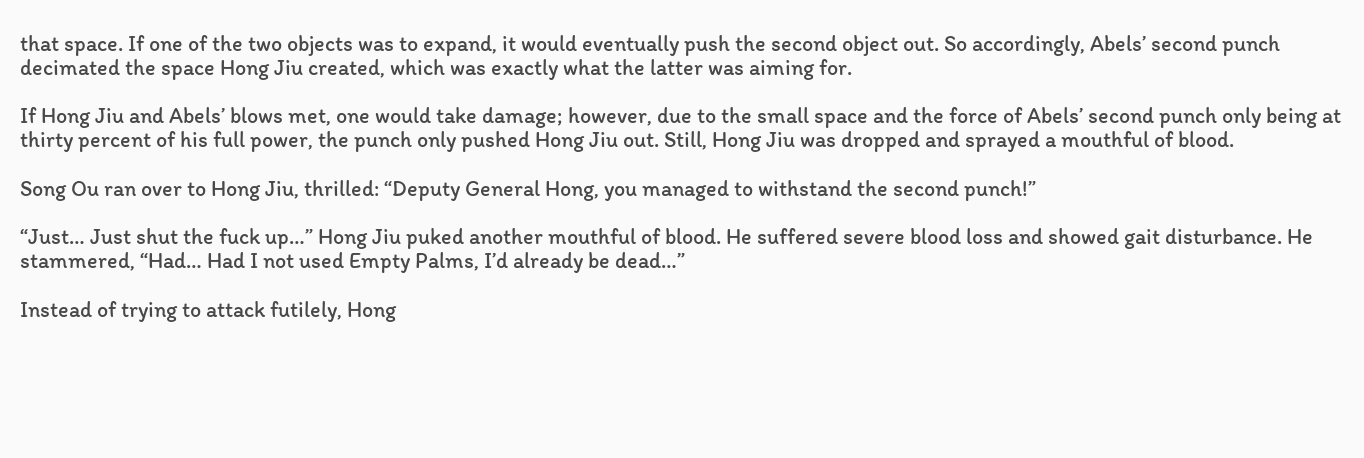that space. If one of the two objects was to expand, it would eventually push the second object out. So accordingly, Abels’ second punch decimated the space Hong Jiu created, which was exactly what the latter was aiming for.

If Hong Jiu and Abels’ blows met, one would take damage; however, due to the small space and the force of Abels’ second punch only being at thirty percent of his full power, the punch only pushed Hong Jiu out. Still, Hong Jiu was dropped and sprayed a mouthful of blood.

Song Ou ran over to Hong Jiu, thrilled: “Deputy General Hong, you managed to withstand the second punch!”

“Just… Just shut the fuck up…” Hong Jiu puked another mouthful of blood. He suffered severe blood loss and showed gait disturbance. He stammered, “Had… Had I not used Empty Palms, I’d already be dead…”

Instead of trying to attack futilely, Hong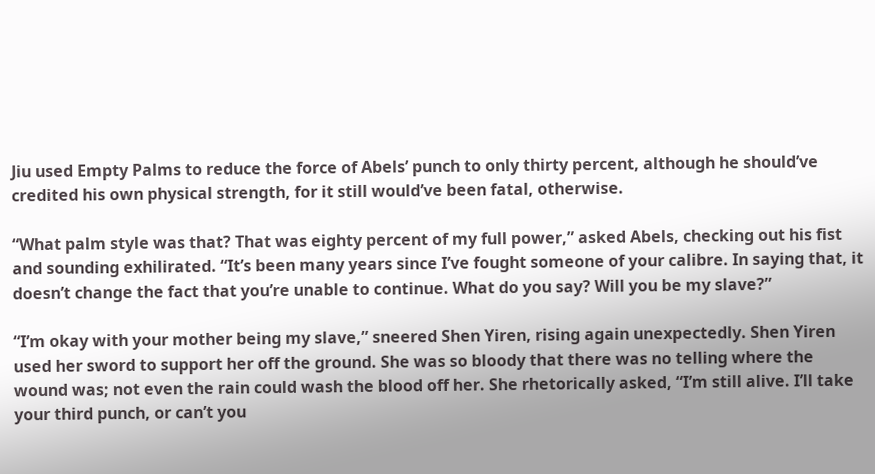Jiu used Empty Palms to reduce the force of Abels’ punch to only thirty percent, although he should’ve credited his own physical strength, for it still would’ve been fatal, otherwise.

“What palm style was that? That was eighty percent of my full power,” asked Abels, checking out his fist and sounding exhilirated. “It’s been many years since I’ve fought someone of your calibre. In saying that, it doesn’t change the fact that you’re unable to continue. What do you say? Will you be my slave?”

“I’m okay with your mother being my slave,” sneered Shen Yiren, rising again unexpectedly. Shen Yiren used her sword to support her off the ground. She was so bloody that there was no telling where the wound was; not even the rain could wash the blood off her. She rhetorically asked, “I’m still alive. I’ll take your third punch, or can’t you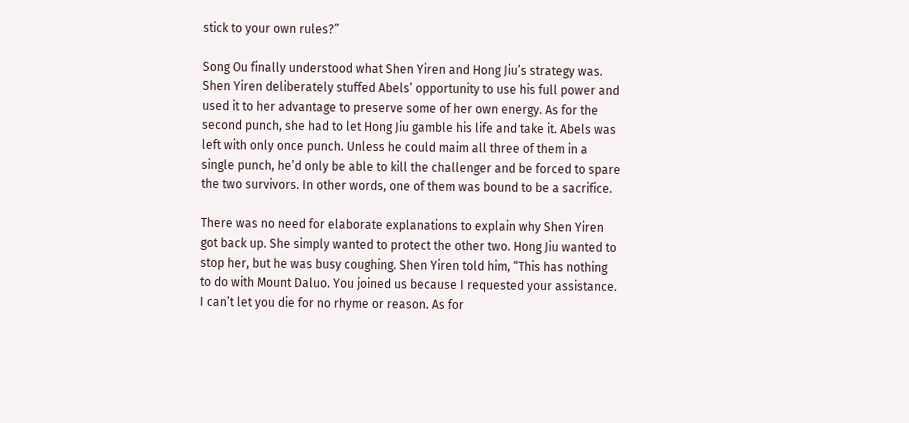stick to your own rules?”

Song Ou finally understood what Shen Yiren and Hong Jiu’s strategy was. Shen Yiren deliberately stuffed Abels’ opportunity to use his full power and used it to her advantage to preserve some of her own energy. As for the second punch, she had to let Hong Jiu gamble his life and take it. Abels was left with only once punch. Unless he could maim all three of them in a single punch, he’d only be able to kill the challenger and be forced to spare the two survivors. In other words, one of them was bound to be a sacrifice.

There was no need for elaborate explanations to explain why Shen Yiren got back up. She simply wanted to protect the other two. Hong Jiu wanted to stop her, but he was busy coughing. Shen Yiren told him, “This has nothing to do with Mount Daluo. You joined us because I requested your assistance. I can’t let you die for no rhyme or reason. As for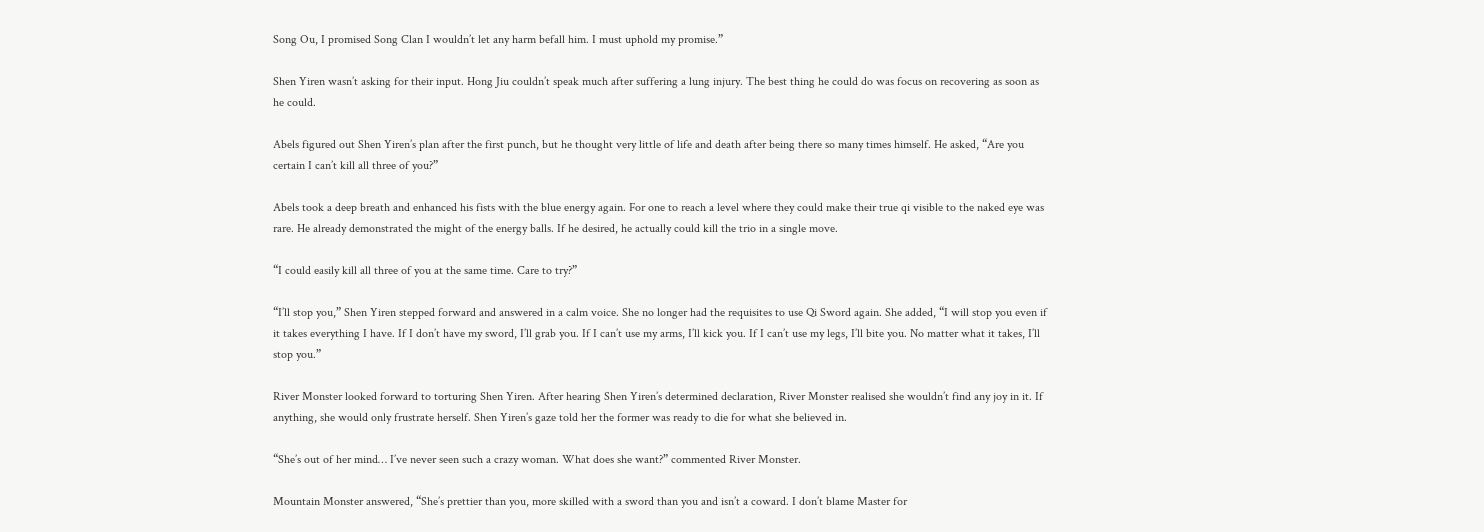Song Ou, I promised Song Clan I wouldn’t let any harm befall him. I must uphold my promise.”

Shen Yiren wasn’t asking for their input. Hong Jiu couldn’t speak much after suffering a lung injury. The best thing he could do was focus on recovering as soon as he could.

Abels figured out Shen Yiren’s plan after the first punch, but he thought very little of life and death after being there so many times himself. He asked, “Are you certain I can’t kill all three of you?”

Abels took a deep breath and enhanced his fists with the blue energy again. For one to reach a level where they could make their true qi visible to the naked eye was rare. He already demonstrated the might of the energy balls. If he desired, he actually could kill the trio in a single move.

“I could easily kill all three of you at the same time. Care to try?”

“I’ll stop you,” Shen Yiren stepped forward and answered in a calm voice. She no longer had the requisites to use Qi Sword again. She added, “I will stop you even if it takes everything I have. If I don’t have my sword, I’ll grab you. If I can’t use my arms, I’ll kick you. If I can’t use my legs, I’ll bite you. No matter what it takes, I’ll stop you.”

River Monster looked forward to torturing Shen Yiren. After hearing Shen Yiren’s determined declaration, River Monster realised she wouldn’t find any joy in it. If anything, she would only frustrate herself. Shen Yiren’s gaze told her the former was ready to die for what she believed in.

“She’s out of her mind… I’ve never seen such a crazy woman. What does she want?” commented River Monster.

Mountain Monster answered, “She’s prettier than you, more skilled with a sword than you and isn’t a coward. I don’t blame Master for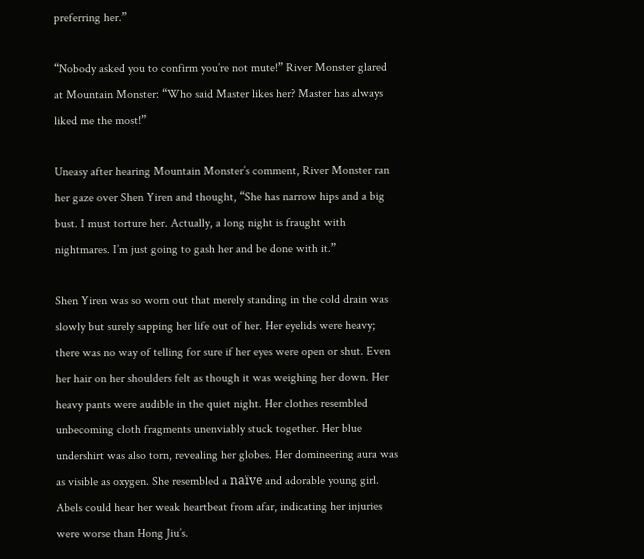preferring her.”

“Nobody asked you to confirm you’re not mute!” River Monster glared at Mountain Monster: “Who said Master likes her? Master has always liked me the most!”

Uneasy after hearing Mountain Monster’s comment, River Monster ran her gaze over Shen Yiren and thought, “She has narrow hips and a big bust. I must torture her. Actually, a long night is fraught with nightmares. I’m just going to gash her and be done with it.”

Shen Yiren was so worn out that merely standing in the cold drain was slowly but surely sapping her life out of her. Her eyelids were heavy; there was no way of telling for sure if her eyes were open or shut. Even her hair on her shoulders felt as though it was weighing her down. Her heavy pants were audible in the quiet night. Her clothes resembled unbecoming cloth fragments unenviably stuck together. Her blue undershirt was also torn, revealing her globes. Her domineering aura was as visible as oxygen. She resembled a naïve and adorable young girl. Abels could hear her weak heartbeat from afar, indicating her injuries were worse than Hong Jiu’s.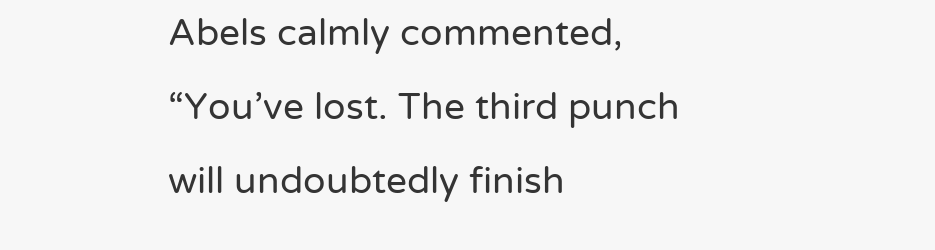Abels calmly commented, “You’ve lost. The third punch will undoubtedly finish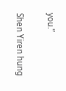you.”

Shen Yiren hung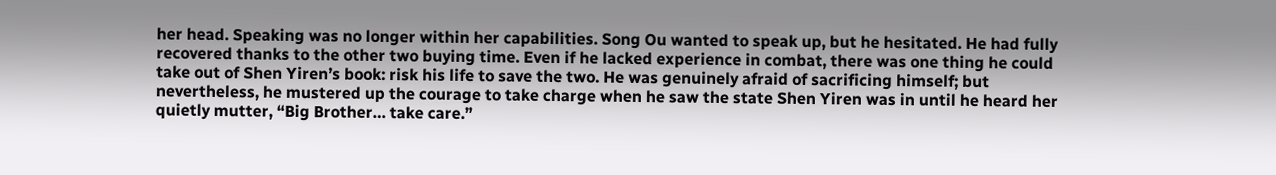her head. Speaking was no longer within her capabilities. Song Ou wanted to speak up, but he hesitated. He had fully recovered thanks to the other two buying time. Even if he lacked experience in combat, there was one thing he could take out of Shen Yiren’s book: risk his life to save the two. He was genuinely afraid of sacrificing himself; but nevertheless, he mustered up the courage to take charge when he saw the state Shen Yiren was in until he heard her quietly mutter, “Big Brother… take care.”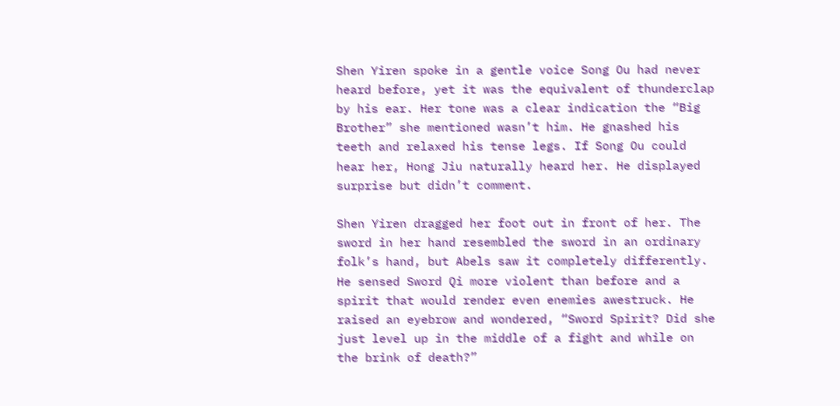Shen Yiren spoke in a gentle voice Song Ou had never heard before, yet it was the equivalent of thunderclap by his ear. Her tone was a clear indication the “Big Brother” she mentioned wasn’t him. He gnashed his teeth and relaxed his tense legs. If Song Ou could hear her, Hong Jiu naturally heard her. He displayed surprise but didn’t comment.

Shen Yiren dragged her foot out in front of her. The sword in her hand resembled the sword in an ordinary folk’s hand, but Abels saw it completely differently. He sensed Sword Qi more violent than before and a spirit that would render even enemies awestruck. He raised an eyebrow and wondered, “Sword Spirit? Did she just level up in the middle of a fight and while on the brink of death?”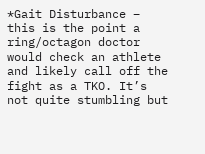*Gait Disturbance – this is the point a ring/octagon doctor would check an athlete and likely call off the fight as a TKO. It’s not quite stumbling but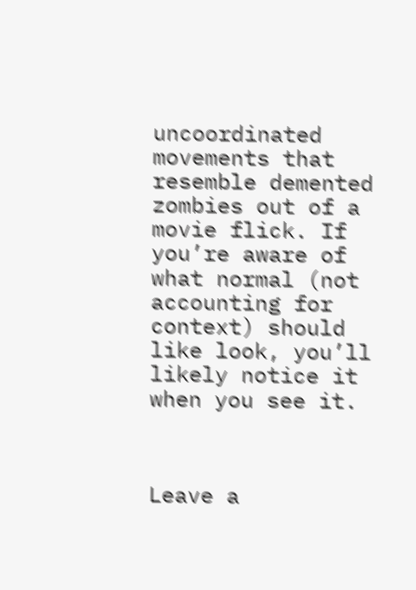uncoordinated movements that resemble demented zombies out of a movie flick. If you’re aware of what normal (not accounting for context) should like look, you’ll likely notice it when you see it.



Leave a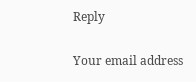Reply

Your email address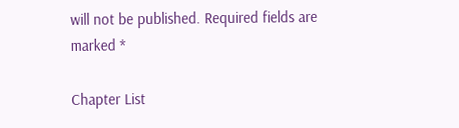will not be published. Required fields are marked *

Chapter List